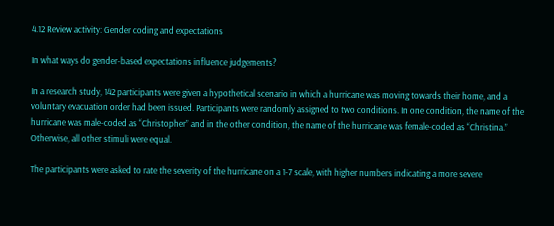4.12 Review activity: Gender coding and expectations

In what ways do gender-based expectations influence judgements?

In a research study, 142 participants were given a hypothetical scenario in which a hurricane was moving towards their home, and a voluntary evacuation order had been issued. Participants were randomly assigned to two conditions. In one condition, the name of the hurricane was male-coded as “Christopher” and in the other condition, the name of the hurricane was female-coded as “Christina.” Otherwise, all other stimuli were equal.

The participants were asked to rate the severity of the hurricane on a 1-7 scale, with higher numbers indicating a more severe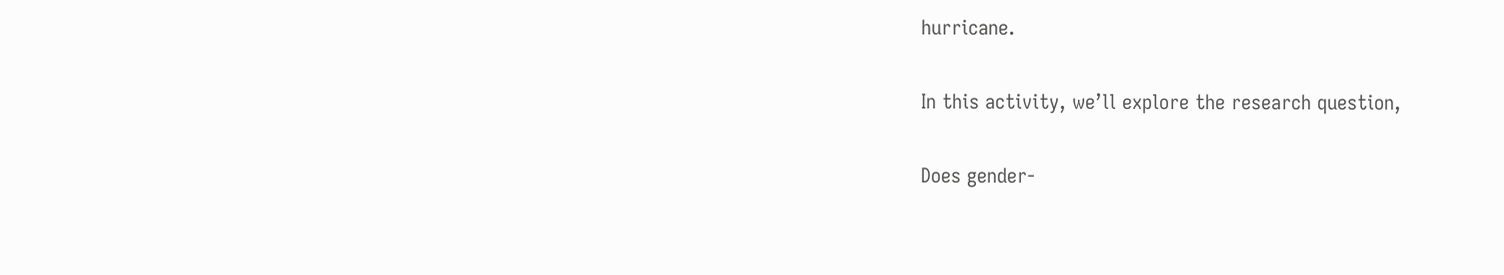hurricane.

In this activity, we’ll explore the research question,

Does gender-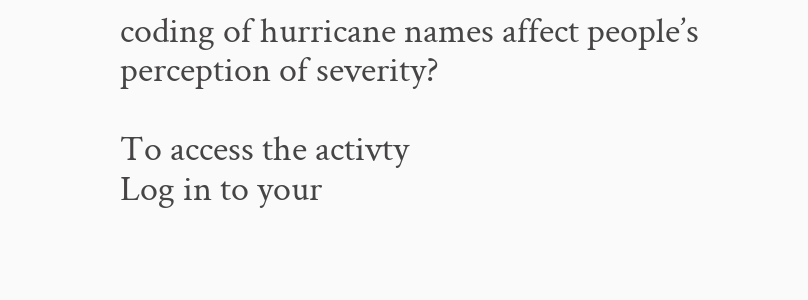coding of hurricane names affect people’s perception of severity?

To access the activty
Log in to your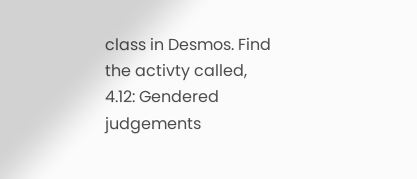class in Desmos. Find the activty called,
4.12: Gendered judgements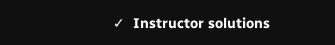✓  Instructor solutions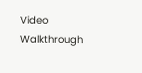Video Walkthrough